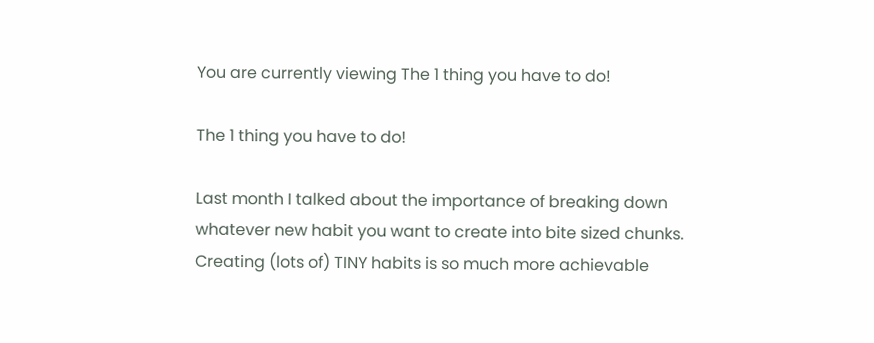You are currently viewing The 1 thing you have to do!

The 1 thing you have to do!

Last month I talked about the importance of breaking down whatever new habit you want to create into bite sized chunks. Creating (lots of) TINY habits is so much more achievable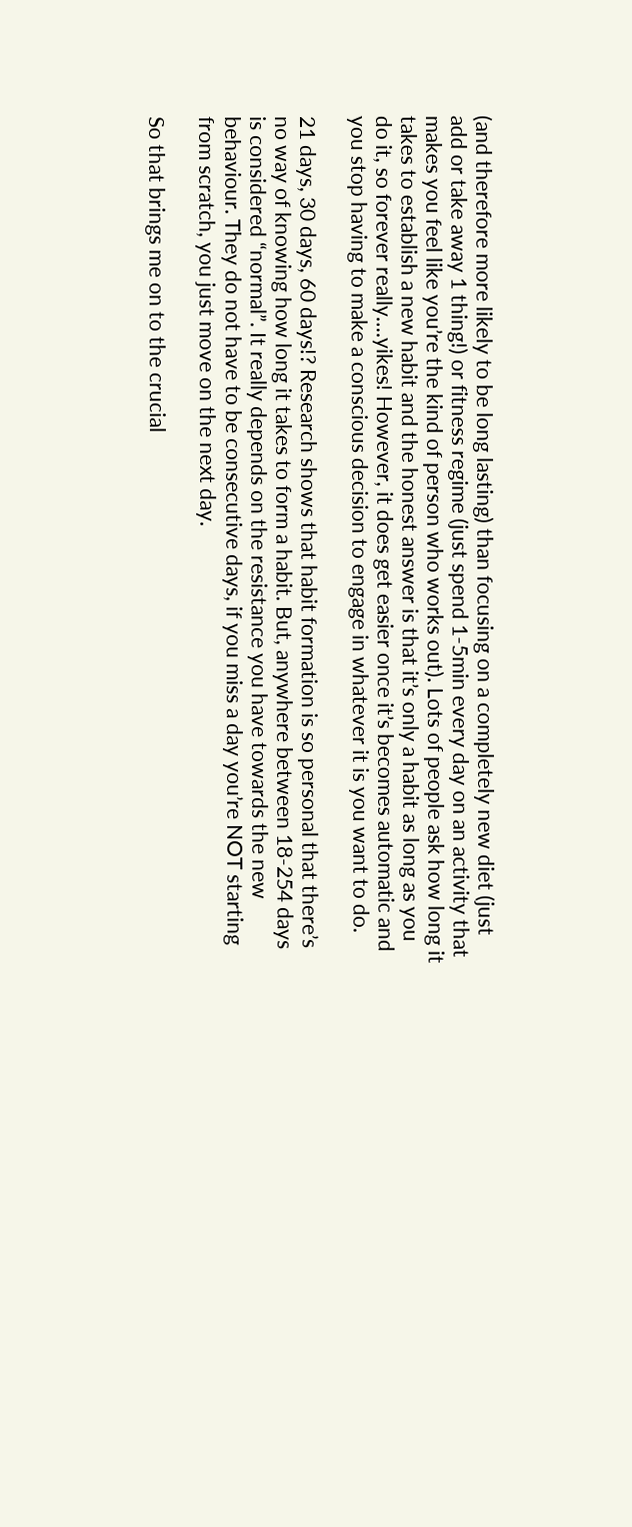(and therefore more likely to be long lasting) than focusing on a completely new diet (just add or take away 1 thing!) or fitness regime (just spend 1-5min every day on an activity that makes you feel like you’re the kind of person who works out). Lots of people ask how long it takes to establish a new habit and the honest answer is that it’s only a habit as long as you do it, so forever really….yikes! However, it does get easier once it’s becomes automatic and you stop having to make a conscious decision to engage in whatever it is you want to do.

21 days, 30 days, 60 days!? Research shows that habit formation is so personal that there’s no way of knowing how long it takes to form a habit. But, anywhere between 18-254 days is considered “normal”. It really depends on the resistance you have towards the new behaviour. They do not have to be consecutive days, if you miss a day you’re NOT starting from scratch, you just move on the next day.

So that brings me on to the crucial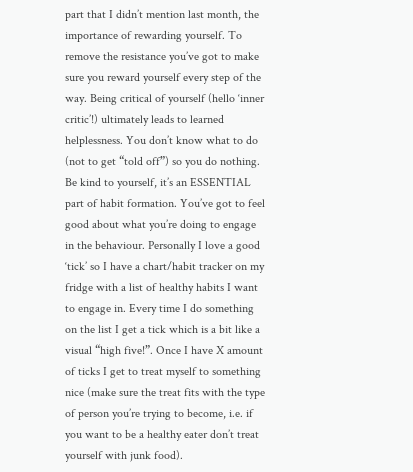part that I didn’t mention last month, the importance of rewarding yourself. To remove the resistance you’ve got to make sure you reward yourself every step of the way. Being critical of yourself (hello ‘inner critic’!) ultimately leads to learned helplessness. You don’t know what to do (not to get “told off”) so you do nothing. Be kind to yourself, it’s an ESSENTIAL part of habit formation. You’ve got to feel good about what you’re doing to engage in the behaviour. Personally I love a good ‘tick’ so I have a chart/habit tracker on my fridge with a list of healthy habits I want to engage in. Every time I do something on the list I get a tick which is a bit like a visual “high five!”. Once I have X amount of ticks I get to treat myself to something nice (make sure the treat fits with the type of person you’re trying to become, i.e. if you want to be a healthy eater don’t treat yourself with junk food).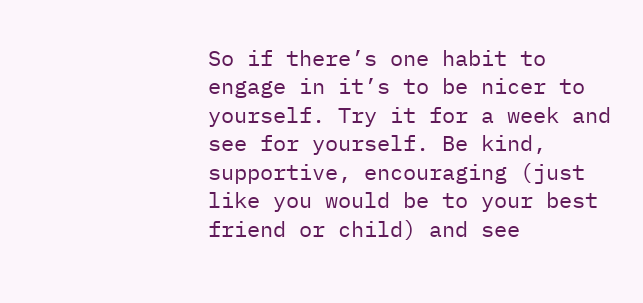So if there’s one habit to engage in it’s to be nicer to yourself. Try it for a week and see for yourself. Be kind, supportive, encouraging (just like you would be to your best friend or child) and see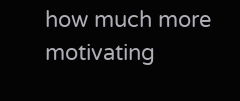how much more motivating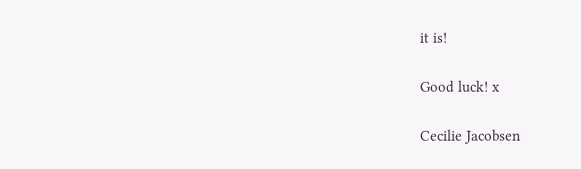it is!

Good luck! x

Cecilie Jacobsen